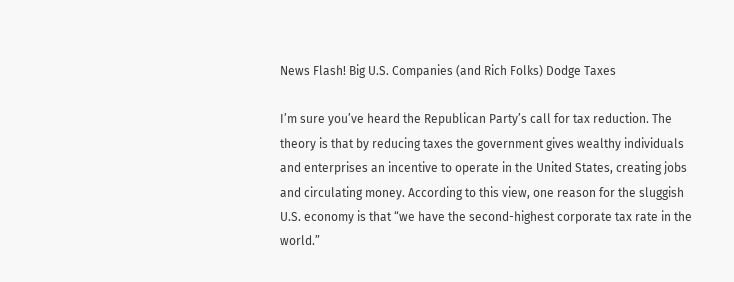News Flash! Big U.S. Companies (and Rich Folks) Dodge Taxes

I’m sure you’ve heard the Republican Party’s call for tax reduction. The theory is that by reducing taxes the government gives wealthy individuals and enterprises an incentive to operate in the United States, creating jobs and circulating money. According to this view, one reason for the sluggish U.S. economy is that “we have the second-highest corporate tax rate in the world.”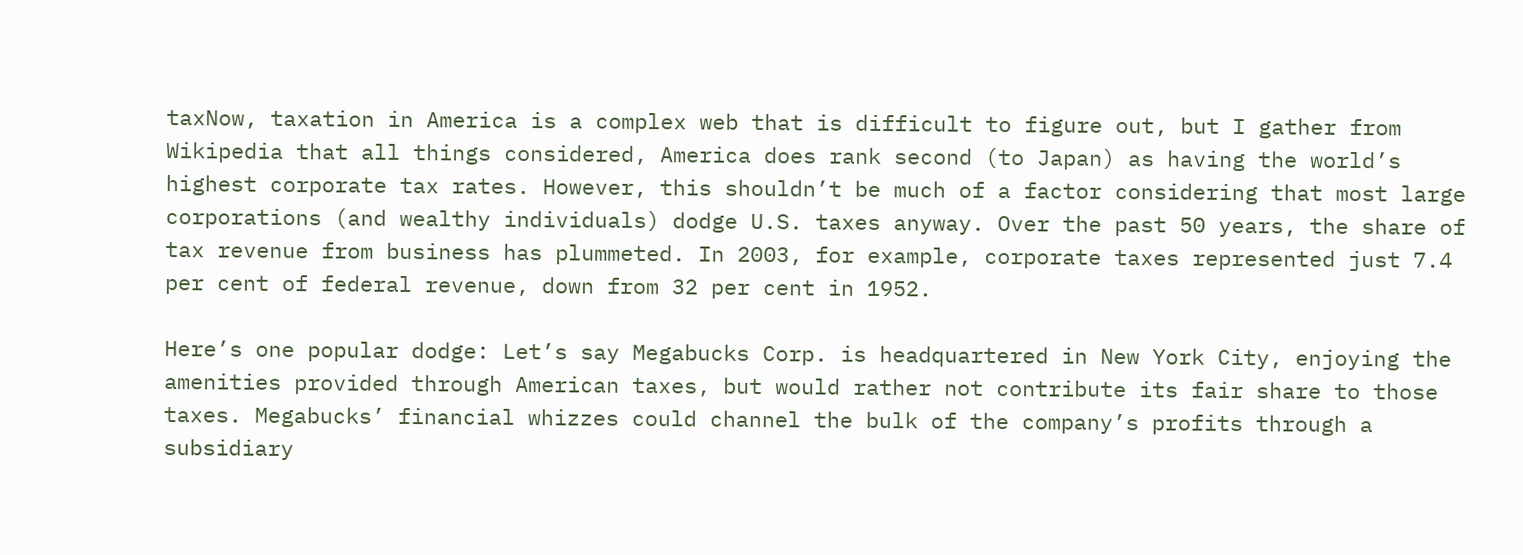taxNow, taxation in America is a complex web that is difficult to figure out, but I gather from Wikipedia that all things considered, America does rank second (to Japan) as having the world’s highest corporate tax rates. However, this shouldn’t be much of a factor considering that most large corporations (and wealthy individuals) dodge U.S. taxes anyway. Over the past 50 years, the share of tax revenue from business has plummeted. In 2003, for example, corporate taxes represented just 7.4 per cent of federal revenue, down from 32 per cent in 1952.

Here’s one popular dodge: Let’s say Megabucks Corp. is headquartered in New York City, enjoying the amenities provided through American taxes, but would rather not contribute its fair share to those taxes. Megabucks’ financial whizzes could channel the bulk of the company’s profits through a subsidiary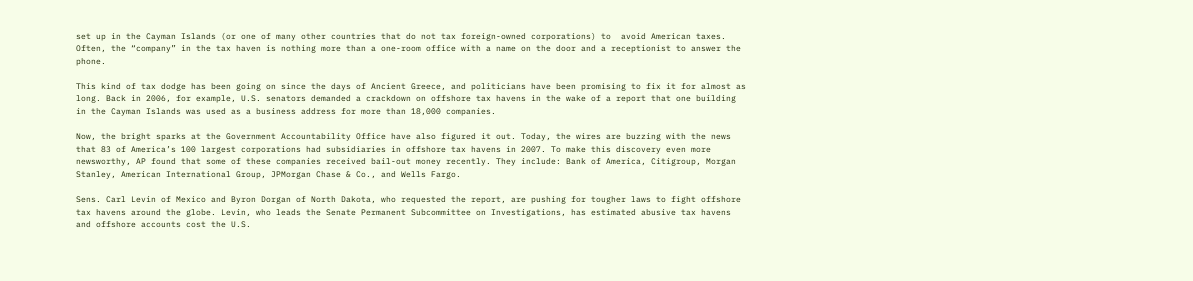set up in the Cayman Islands (or one of many other countries that do not tax foreign-owned corporations) to  avoid American taxes. Often, the “company” in the tax haven is nothing more than a one-room office with a name on the door and a receptionist to answer the phone.

This kind of tax dodge has been going on since the days of Ancient Greece, and politicians have been promising to fix it for almost as long. Back in 2006, for example, U.S. senators demanded a crackdown on offshore tax havens in the wake of a report that one building in the Cayman Islands was used as a business address for more than 18,000 companies.

Now, the bright sparks at the Government Accountability Office have also figured it out. Today, the wires are buzzing with the news that 83 of America’s 100 largest corporations had subsidiaries in offshore tax havens in 2007. To make this discovery even more newsworthy, AP found that some of these companies received bail-out money recently. They include: Bank of America, Citigroup, Morgan Stanley, American International Group, JPMorgan Chase & Co., and Wells Fargo.

Sens. Carl Levin of Mexico and Byron Dorgan of North Dakota, who requested the report, are pushing for tougher laws to fight offshore tax havens around the globe. Levin, who leads the Senate Permanent Subcommittee on Investigations, has estimated abusive tax havens and offshore accounts cost the U.S.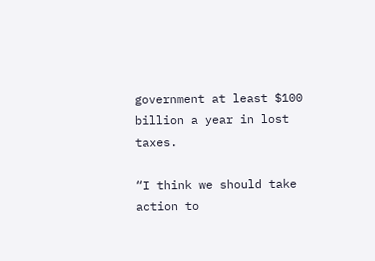government at least $100 billion a year in lost taxes.

“I think we should take action to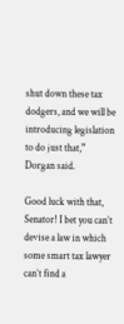shut down these tax dodgers, and we will be introducing legislation to do just that,” Dorgan said.

Good luck with that, Senator! I bet you can’t devise a law in which some smart tax lawyer can’t find a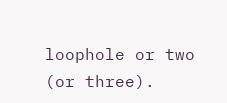loophole or two (or three).